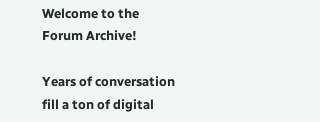Welcome to the Forum Archive!

Years of conversation fill a ton of digital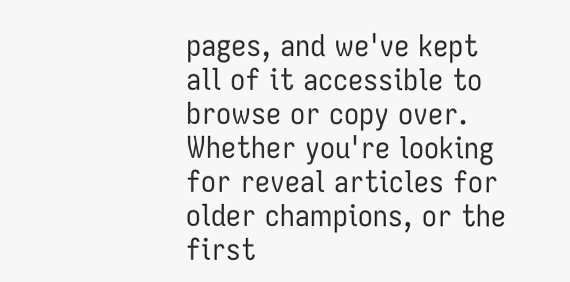pages, and we've kept all of it accessible to browse or copy over. Whether you're looking for reveal articles for older champions, or the first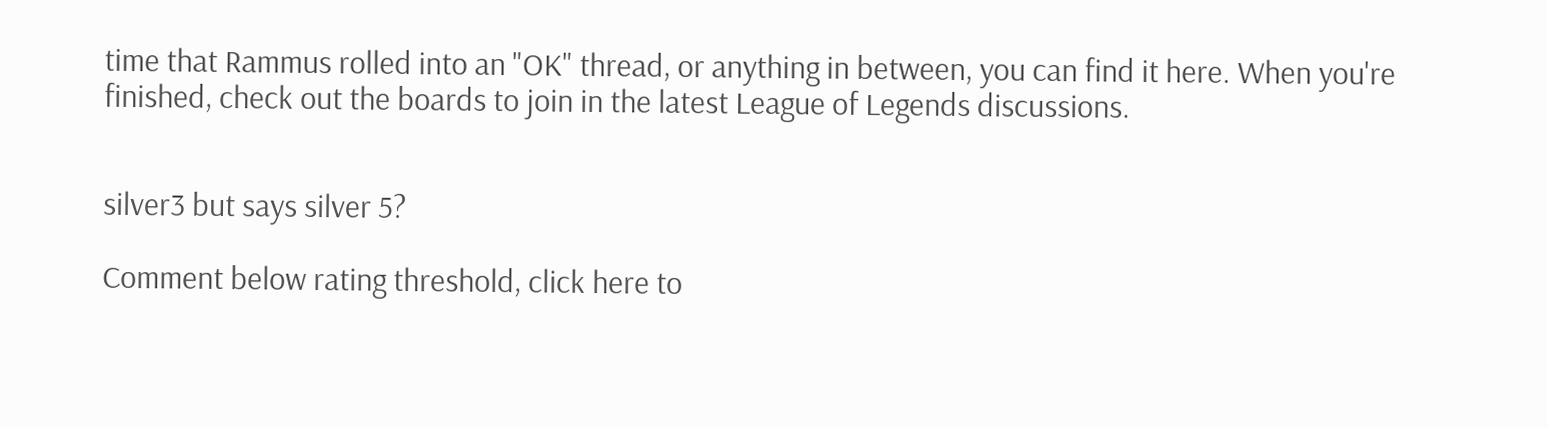time that Rammus rolled into an "OK" thread, or anything in between, you can find it here. When you're finished, check out the boards to join in the latest League of Legends discussions.


silver3 but says silver 5?

Comment below rating threshold, click here to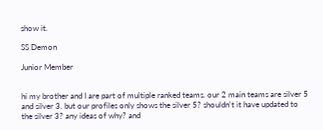show it.

SS Demon

Junior Member


hi my brother and I are part of multiple ranked teams. our 2 main teams are silver 5 and silver 3. but our profiles only shows the silver 5? shouldn't it have updated to the silver 3? any ideas of why? and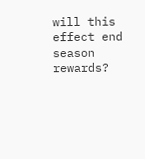will this effect end season rewards?